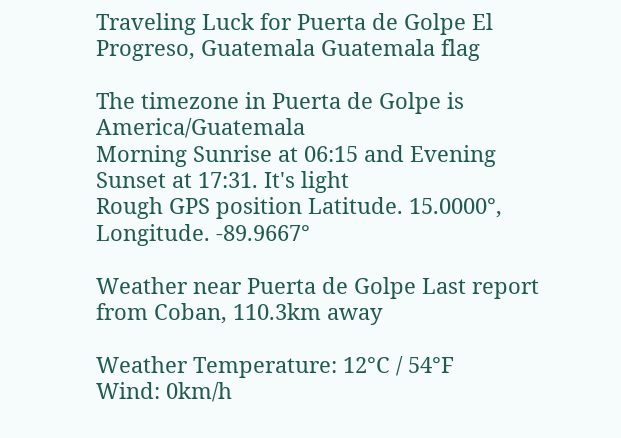Traveling Luck for Puerta de Golpe El Progreso, Guatemala Guatemala flag

The timezone in Puerta de Golpe is America/Guatemala
Morning Sunrise at 06:15 and Evening Sunset at 17:31. It's light
Rough GPS position Latitude. 15.0000°, Longitude. -89.9667°

Weather near Puerta de Golpe Last report from Coban, 110.3km away

Weather Temperature: 12°C / 54°F
Wind: 0km/h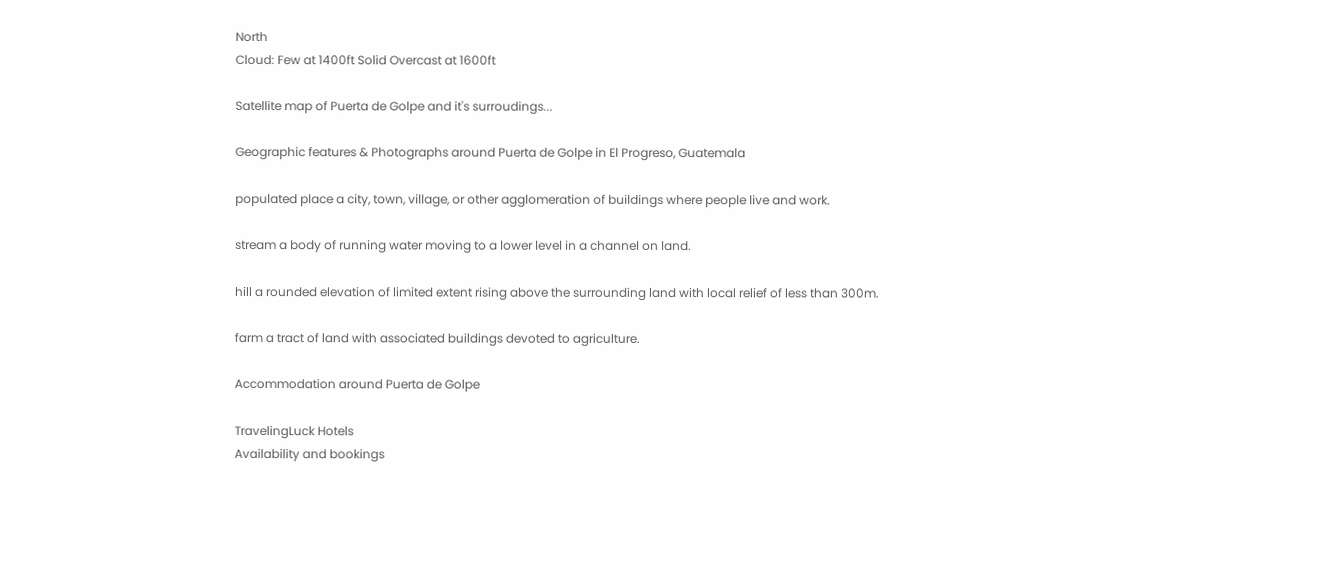North
Cloud: Few at 1400ft Solid Overcast at 1600ft

Satellite map of Puerta de Golpe and it's surroudings...

Geographic features & Photographs around Puerta de Golpe in El Progreso, Guatemala

populated place a city, town, village, or other agglomeration of buildings where people live and work.

stream a body of running water moving to a lower level in a channel on land.

hill a rounded elevation of limited extent rising above the surrounding land with local relief of less than 300m.

farm a tract of land with associated buildings devoted to agriculture.

Accommodation around Puerta de Golpe

TravelingLuck Hotels
Availability and bookings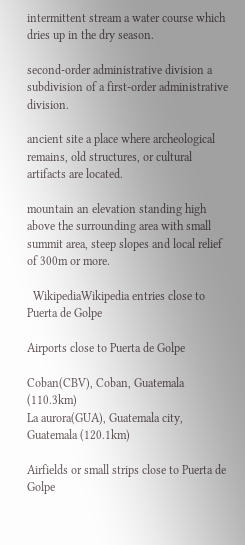intermittent stream a water course which dries up in the dry season.

second-order administrative division a subdivision of a first-order administrative division.

ancient site a place where archeological remains, old structures, or cultural artifacts are located.

mountain an elevation standing high above the surrounding area with small summit area, steep slopes and local relief of 300m or more.

  WikipediaWikipedia entries close to Puerta de Golpe

Airports close to Puerta de Golpe

Coban(CBV), Coban, Guatemala (110.3km)
La aurora(GUA), Guatemala city, Guatemala (120.1km)

Airfields or small strips close to Puerta de Golpe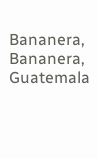Bananera, Bananera, Guatemala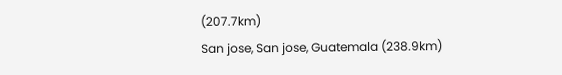(207.7km)
San jose, San jose, Guatemala (238.9km)